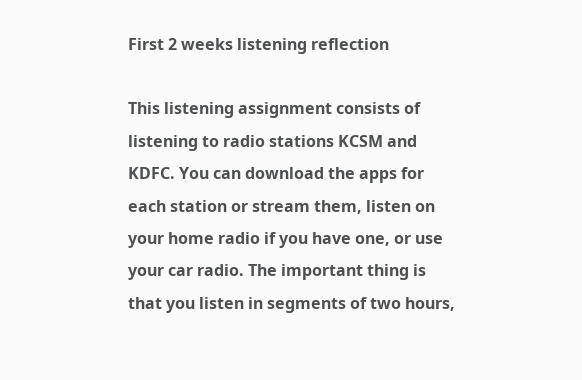First 2 weeks listening reflection

This listening assignment consists of listening to radio stations KCSM and KDFC. You can download the apps for each station or stream them, listen on your home radio if you have one, or use your car radio. The important thing is that you listen in segments of two hours,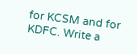for KCSM and for KDFC. Write a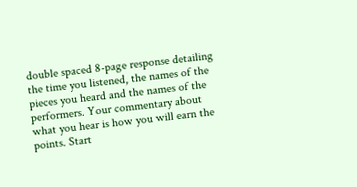double spaced 8-page response detailing the time you listened, the names of the pieces you heard and the names of the performers. Your commentary about what you hear is how you will earn the points. Start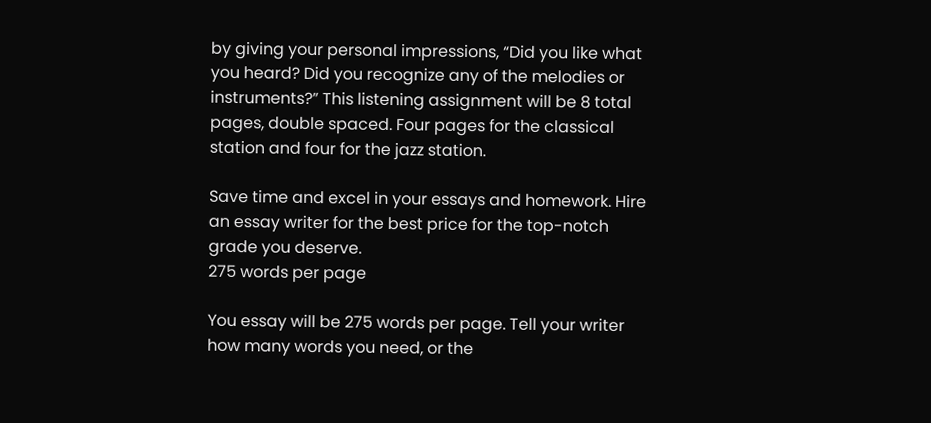by giving your personal impressions, “Did you like what you heard? Did you recognize any of the melodies or instruments?” This listening assignment will be 8 total pages, double spaced. Four pages for the classical station and four for the jazz station.

Save time and excel in your essays and homework. Hire an essay writer for the best price for the top-notch grade you deserve.
275 words per page

You essay will be 275 words per page. Tell your writer how many words you need, or the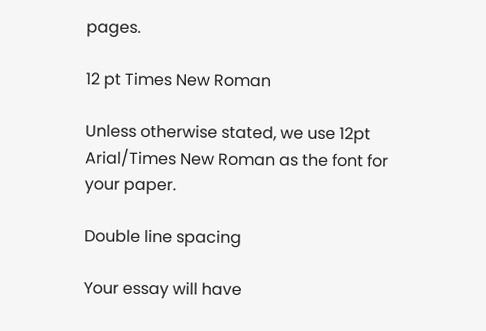pages.

12 pt Times New Roman

Unless otherwise stated, we use 12pt Arial/Times New Roman as the font for your paper.

Double line spacing

Your essay will have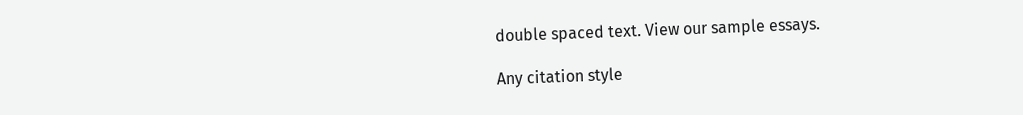double spaced text. View our sample essays.

Any citation style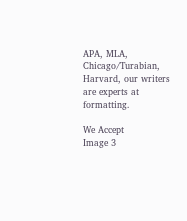APA, MLA, Chicago/Turabian, Harvard, our writers are experts at formatting.

We Accept
Image 3